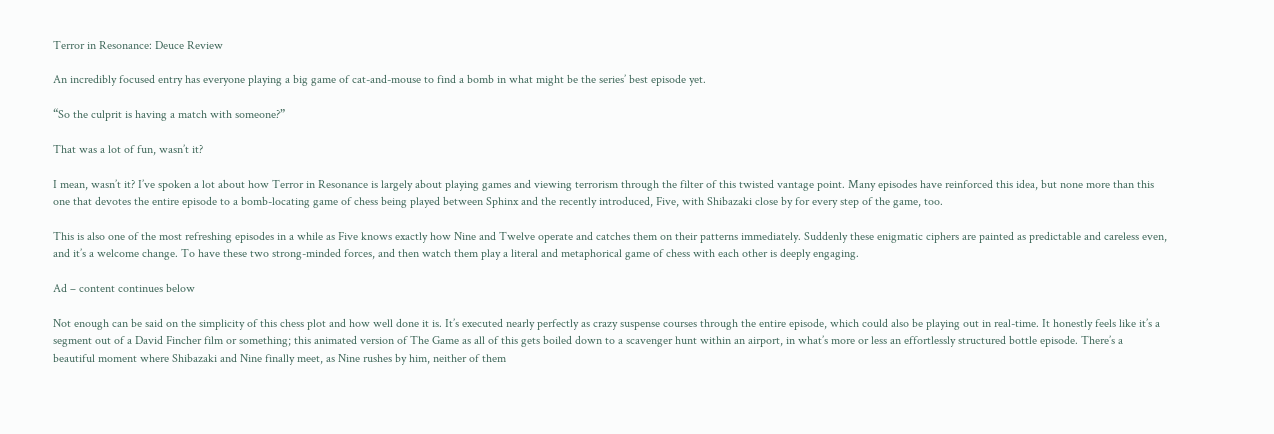Terror in Resonance: Deuce Review

An incredibly focused entry has everyone playing a big game of cat-and-mouse to find a bomb in what might be the series’ best episode yet.

“So the culprit is having a match with someone?”

That was a lot of fun, wasn’t it?

I mean, wasn’t it? I’ve spoken a lot about how Terror in Resonance is largely about playing games and viewing terrorism through the filter of this twisted vantage point. Many episodes have reinforced this idea, but none more than this one that devotes the entire episode to a bomb-locating game of chess being played between Sphinx and the recently introduced, Five, with Shibazaki close by for every step of the game, too.

This is also one of the most refreshing episodes in a while as Five knows exactly how Nine and Twelve operate and catches them on their patterns immediately. Suddenly these enigmatic ciphers are painted as predictable and careless even, and it’s a welcome change. To have these two strong-minded forces, and then watch them play a literal and metaphorical game of chess with each other is deeply engaging.

Ad – content continues below

Not enough can be said on the simplicity of this chess plot and how well done it is. It’s executed nearly perfectly as crazy suspense courses through the entire episode, which could also be playing out in real-time. It honestly feels like it’s a segment out of a David Fincher film or something; this animated version of The Game as all of this gets boiled down to a scavenger hunt within an airport, in what’s more or less an effortlessly structured bottle episode. There’s a beautiful moment where Shibazaki and Nine finally meet, as Nine rushes by him, neither of them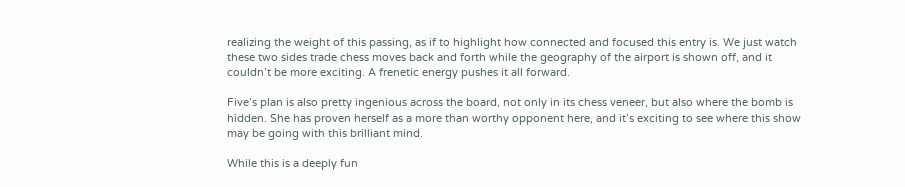realizing the weight of this passing, as if to highlight how connected and focused this entry is. We just watch these two sides trade chess moves back and forth while the geography of the airport is shown off, and it couldn’t be more exciting. A frenetic energy pushes it all forward.

Five’s plan is also pretty ingenious across the board, not only in its chess veneer, but also where the bomb is hidden. She has proven herself as a more than worthy opponent here, and it’s exciting to see where this show may be going with this brilliant mind.

While this is a deeply fun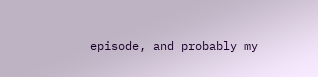episode, and probably my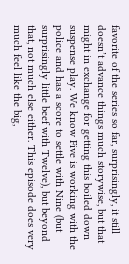favorite of the series so far, surprisingly, it still doesn’t advance things much storywise, but that might in exchange for getting this boiled down suspense play. We know Five is working with the police and has a score to settle with Nine (but surprisingly little beef with Twelve), but beyond that, not much else either. This episode does very much feel like the big,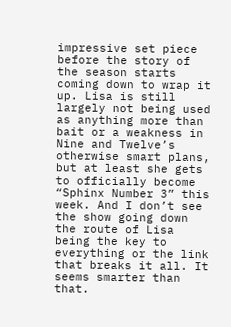impressive set piece before the story of the season starts coming down to wrap it up. Lisa is still largely not being used as anything more than bait or a weakness in Nine and Twelve’s otherwise smart plans, but at least she gets to officially become “Sphinx Number 3” this week. And I don’t see the show going down the route of Lisa being the key to everything or the link that breaks it all. It seems smarter than that.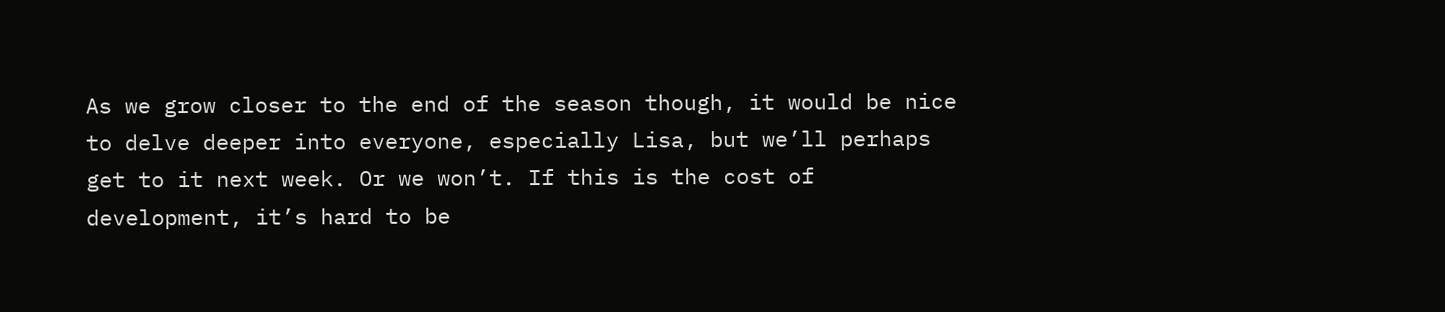As we grow closer to the end of the season though, it would be nice to delve deeper into everyone, especially Lisa, but we’ll perhaps get to it next week. Or we won’t. If this is the cost of development, it’s hard to be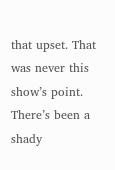that upset. That was never this show’s point. There’s been a shady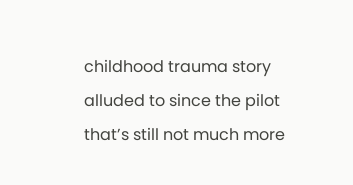childhood trauma story alluded to since the pilot that’s still not much more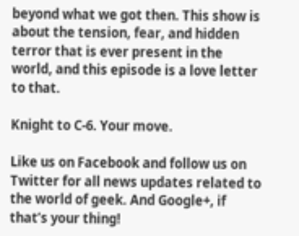beyond what we got then. This show is about the tension, fear, and hidden terror that is ever present in the world, and this episode is a love letter to that.

Knight to C-6. Your move.

Like us on Facebook and follow us on Twitter for all news updates related to the world of geek. And Google+, if that’s your thing!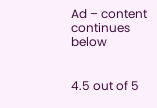Ad – content continues below


4.5 out of 5